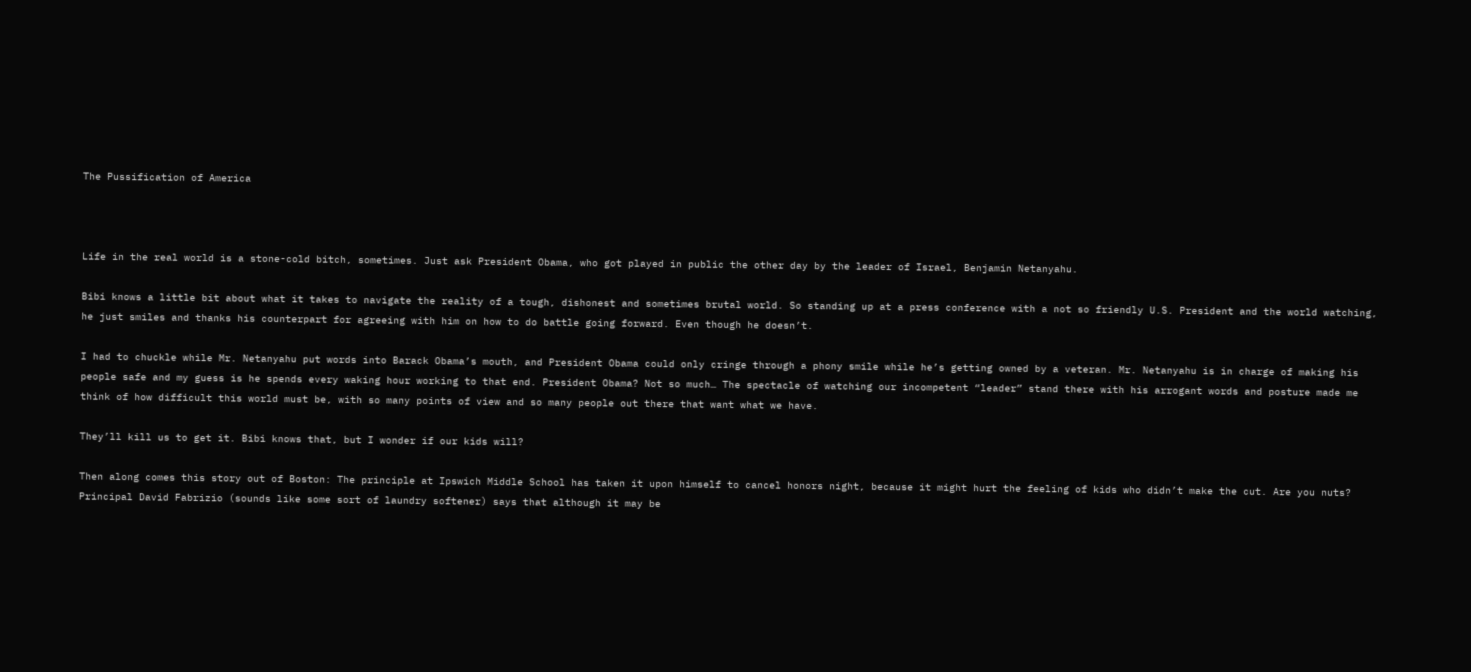The Pussification of America



Life in the real world is a stone-cold bitch, sometimes. Just ask President Obama, who got played in public the other day by the leader of Israel, Benjamin Netanyahu.

Bibi knows a little bit about what it takes to navigate the reality of a tough, dishonest and sometimes brutal world. So standing up at a press conference with a not so friendly U.S. President and the world watching, he just smiles and thanks his counterpart for agreeing with him on how to do battle going forward. Even though he doesn’t.

I had to chuckle while Mr. Netanyahu put words into Barack Obama’s mouth, and President Obama could only cringe through a phony smile while he’s getting owned by a veteran. Mr. Netanyahu is in charge of making his people safe and my guess is he spends every waking hour working to that end. President Obama? Not so much… The spectacle of watching our incompetent “leader” stand there with his arrogant words and posture made me think of how difficult this world must be, with so many points of view and so many people out there that want what we have.

They’ll kill us to get it. Bibi knows that, but I wonder if our kids will?

Then along comes this story out of Boston: The principle at Ipswich Middle School has taken it upon himself to cancel honors night, because it might hurt the feeling of kids who didn’t make the cut. Are you nuts? Principal David Fabrizio (sounds like some sort of laundry softener) says that although it may be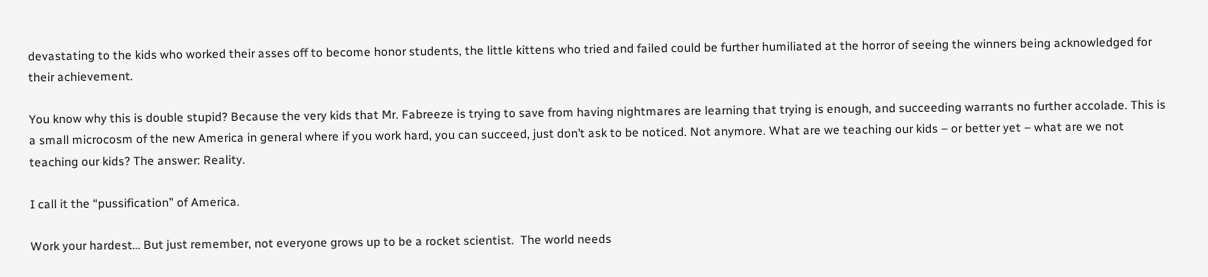devastating to the kids who worked their asses off to become honor students, the little kittens who tried and failed could be further humiliated at the horror of seeing the winners being acknowledged for their achievement.

You know why this is double stupid? Because the very kids that Mr. Fabreeze is trying to save from having nightmares are learning that trying is enough, and succeeding warrants no further accolade. This is a small microcosm of the new America in general where if you work hard, you can succeed, just don’t ask to be noticed. Not anymore. What are we teaching our kids – or better yet – what are we not teaching our kids? The answer: Reality.

I call it the “pussification” of America.

Work your hardest… But just remember, not everyone grows up to be a rocket scientist.  The world needs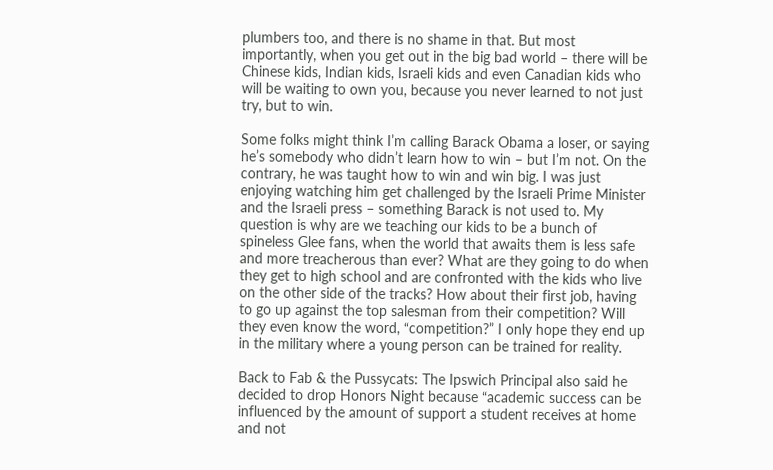plumbers too, and there is no shame in that. But most importantly, when you get out in the big bad world – there will be Chinese kids, Indian kids, Israeli kids and even Canadian kids who will be waiting to own you, because you never learned to not just try, but to win.

Some folks might think I’m calling Barack Obama a loser, or saying he’s somebody who didn’t learn how to win – but I’m not. On the contrary, he was taught how to win and win big. I was just enjoying watching him get challenged by the Israeli Prime Minister and the Israeli press – something Barack is not used to. My question is why are we teaching our kids to be a bunch of spineless Glee fans, when the world that awaits them is less safe and more treacherous than ever? What are they going to do when they get to high school and are confronted with the kids who live on the other side of the tracks? How about their first job, having to go up against the top salesman from their competition? Will they even know the word, “competition?” I only hope they end up in the military where a young person can be trained for reality.

Back to Fab & the Pussycats: The Ipswich Principal also said he decided to drop Honors Night because “academic success can be influenced by the amount of support a student receives at home and not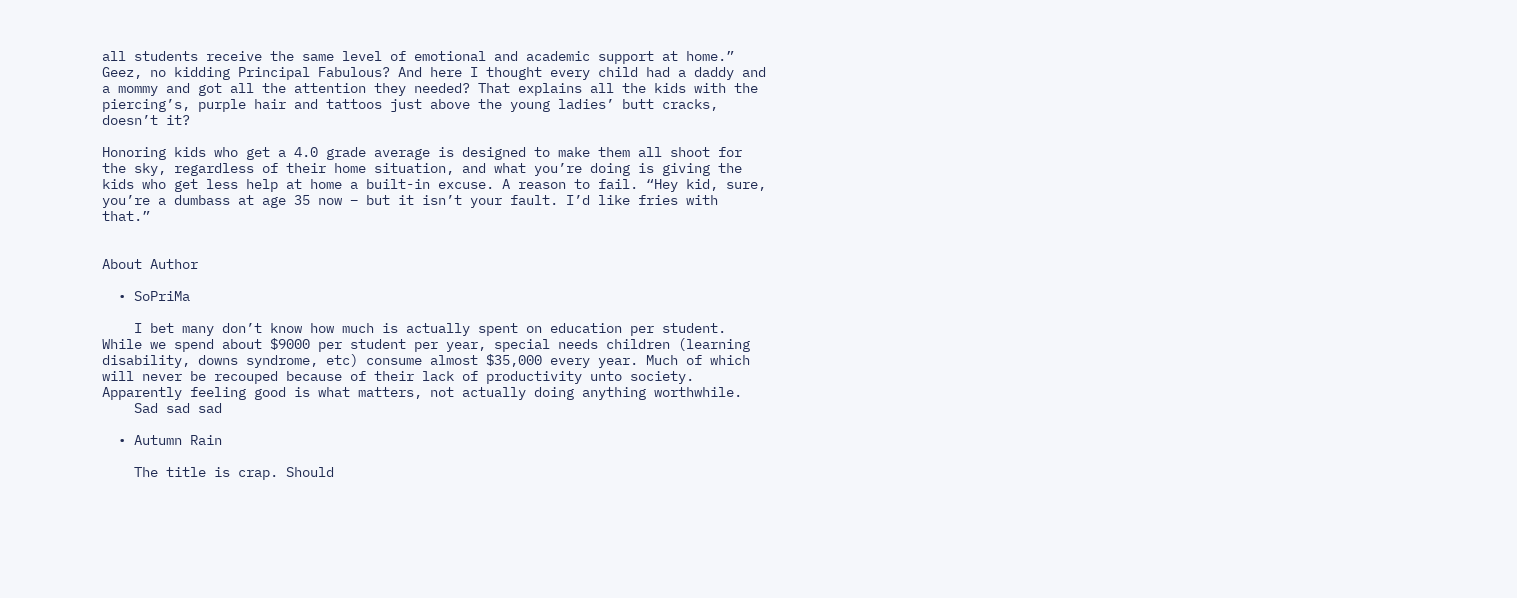all students receive the same level of emotional and academic support at home.” Geez, no kidding Principal Fabulous? And here I thought every child had a daddy and a mommy and got all the attention they needed? That explains all the kids with the piercing’s, purple hair and tattoos just above the young ladies’ butt cracks, doesn’t it?

Honoring kids who get a 4.0 grade average is designed to make them all shoot for the sky, regardless of their home situation, and what you’re doing is giving the kids who get less help at home a built-in excuse. A reason to fail. “Hey kid, sure, you’re a dumbass at age 35 now – but it isn’t your fault. I’d like fries with that.”


About Author

  • SoPriMa

    I bet many don’t know how much is actually spent on education per student. While we spend about $9000 per student per year, special needs children (learning disability, downs syndrome, etc) consume almost $35,000 every year. Much of which will never be recouped because of their lack of productivity unto society. Apparently feeling good is what matters, not actually doing anything worthwhile.
    Sad sad sad

  • Autumn Rain

    The title is crap. Should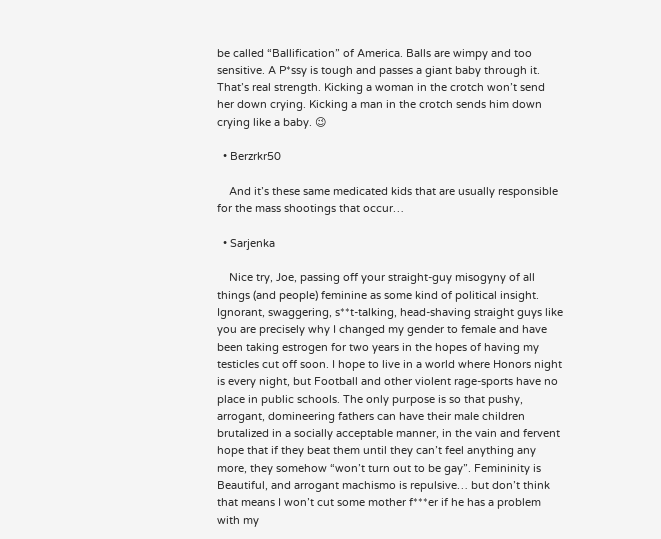be called “Ballification” of America. Balls are wimpy and too sensitive. A P*ssy is tough and passes a giant baby through it. That’s real strength. Kicking a woman in the crotch won’t send her down crying. Kicking a man in the crotch sends him down crying like a baby. 😉

  • Berzrkr50

    And it’s these same medicated kids that are usually responsible for the mass shootings that occur…

  • Sarjenka

    Nice try, Joe, passing off your straight-guy misogyny of all things (and people) feminine as some kind of political insight. Ignorant, swaggering, s**t-talking, head-shaving straight guys like you are precisely why I changed my gender to female and have been taking estrogen for two years in the hopes of having my testicles cut off soon. I hope to live in a world where Honors night is every night, but Football and other violent rage-sports have no place in public schools. The only purpose is so that pushy, arrogant, domineering fathers can have their male children brutalized in a socially acceptable manner, in the vain and fervent hope that if they beat them until they can’t feel anything any more, they somehow “won’t turn out to be gay”. Femininity is Beautiful, and arrogant machismo is repulsive… but don’t think that means I won’t cut some mother f***er if he has a problem with my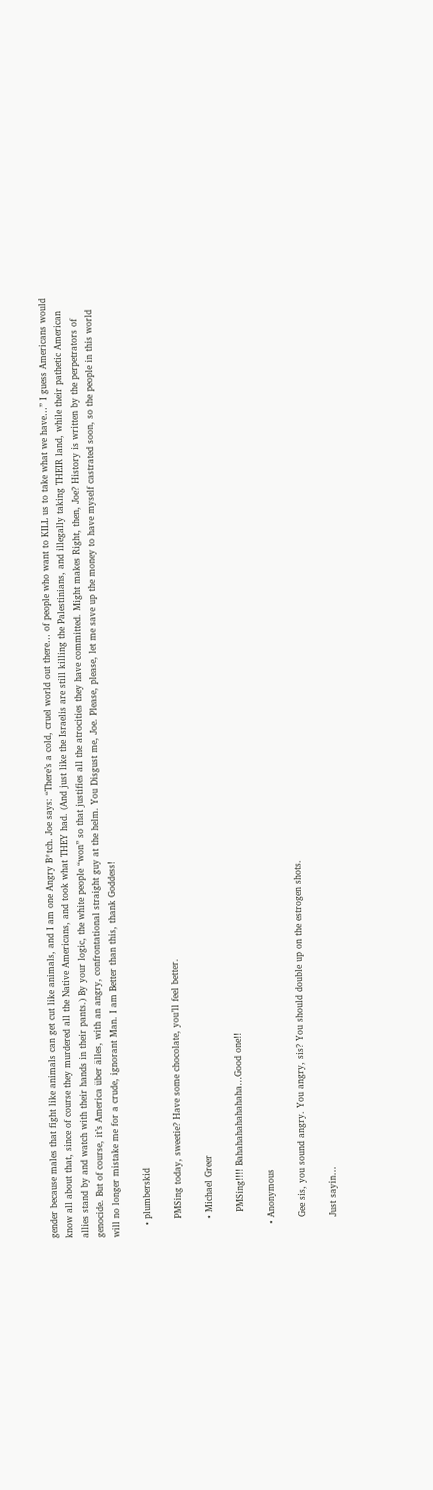gender because males that fight like animals can get cut like animals, and I am one Angry B*tch. Joe says: “There’s a cold, cruel world out there… of people who want to KILL us to take what we have…” I guess Americans would know all about that, since of course they murdered all the Native Americans, and took what THEY had. (And just like the Israelis are still killing the Palestinians, and illegally taking THEIR land, while their pathetic American allies stand by and watch with their hands in their pants.) By your logic, the white people “won” so that justifies all the atrocities they have committed. Might makes Right, then, Joe? History is written by the perpetrators of genocide. But of course, it’s America über älles, with an angry, confrontational straight guy at the helm. You Disgust me, Joe. Please, please, let me save up the money to have myself castrated soon, so the people in this world will no longer mistake me for a crude, ignorant Man. I am Better than this, thank Goddess!

    • plumberskid

      PMSing today, sweetie? Have some chocolate, you’ll feel better.

      • Michael Greer

        PMSing!!!! Bahahahahahahaha…Good one!!

    • Anonymous

      Gee sis, you sound angry. You angry, sis? You should double up on the estrogen shots.

      Just sayin…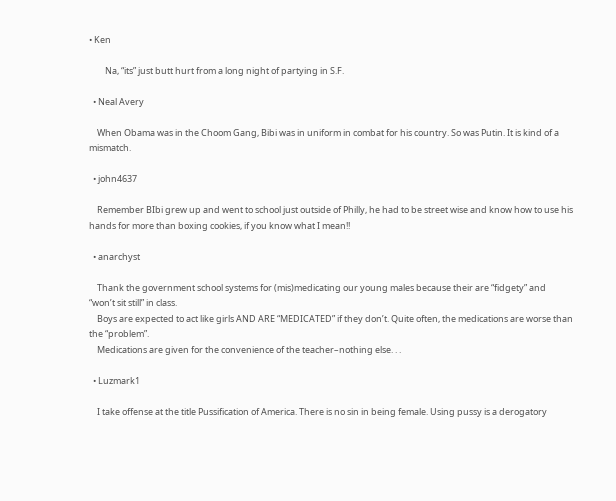• Ken

        Na, “its” just butt hurt from a long night of partying in S.F.

  • Neal Avery

    When Obama was in the Choom Gang, Bibi was in uniform in combat for his country. So was Putin. It is kind of a mismatch.

  • john4637

    Remember BIbi grew up and went to school just outside of Philly, he had to be street wise and know how to use his hands for more than boxing cookies, if you know what I mean!!

  • anarchyst

    Thank the government school systems for (mis)medicating our young males because their are “fidgety” and “won’t sit still” in class.
    Boys are expected to act like girls AND ARE “MEDICATED” if they don’t. Quite often, the medications are worse than the “problem”.
    Medications are given for the convenience of the teacher–nothing else. . .

  • Luzmark1

    I take offense at the title Pussification of America. There is no sin in being female. Using pussy is a derogatory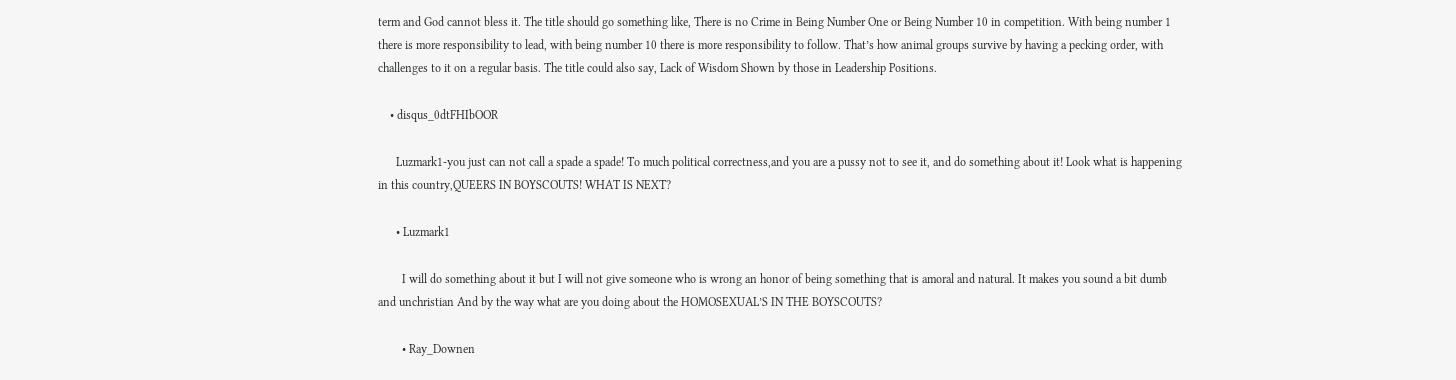term and God cannot bless it. The title should go something like, There is no Crime in Being Number One or Being Number 10 in competition. With being number 1 there is more responsibility to lead, with being number 10 there is more responsibility to follow. That’s how animal groups survive by having a pecking order, with challenges to it on a regular basis. The title could also say, Lack of Wisdom Shown by those in Leadership Positions.

    • disqus_0dtFHIbOOR

      Luzmark1-you just can not call a spade a spade! To much political correctness,and you are a pussy not to see it, and do something about it! Look what is happening in this country,QUEERS IN BOYSCOUTS! WHAT IS NEXT?

      • Luzmark1

        I will do something about it but I will not give someone who is wrong an honor of being something that is amoral and natural. It makes you sound a bit dumb and unchristian And by the way what are you doing about the HOMOSEXUAL’S IN THE BOYSCOUTS?

        • Ray_Downen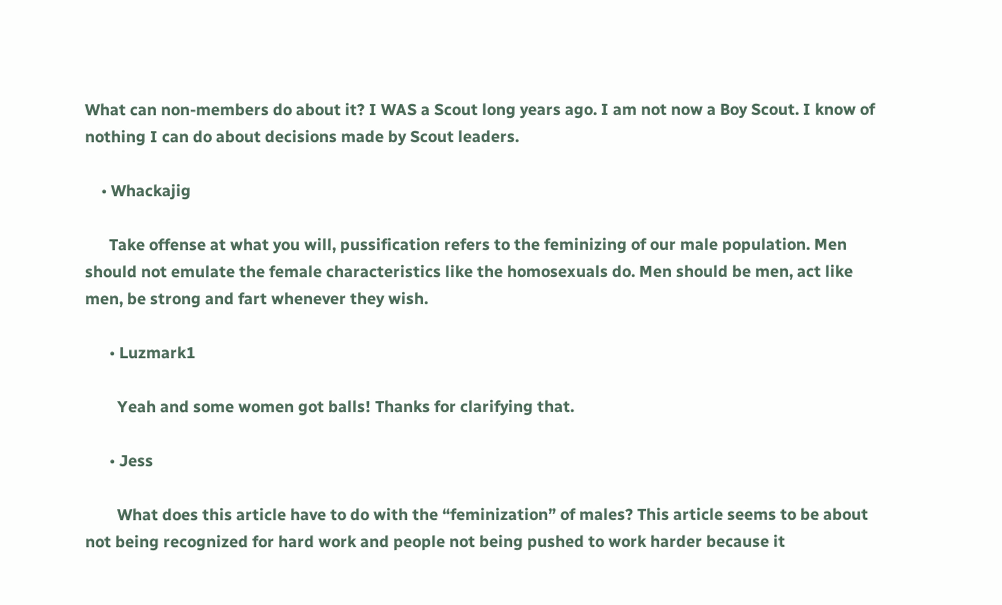What can non-members do about it? I WAS a Scout long years ago. I am not now a Boy Scout. I know of nothing I can do about decisions made by Scout leaders.

    • Whackajig

      Take offense at what you will, pussification refers to the feminizing of our male population. Men should not emulate the female characteristics like the homosexuals do. Men should be men, act like men, be strong and fart whenever they wish.

      • Luzmark1

        Yeah and some women got balls! Thanks for clarifying that.

      • Jess

        What does this article have to do with the “feminization” of males? This article seems to be about not being recognized for hard work and people not being pushed to work harder because it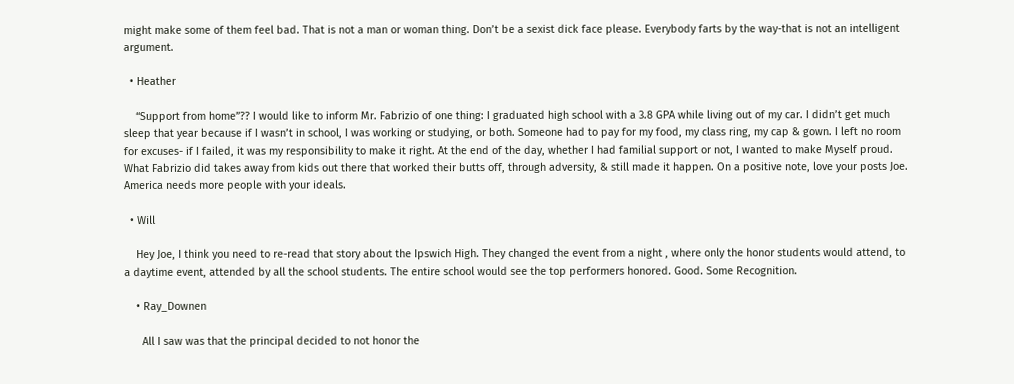might make some of them feel bad. That is not a man or woman thing. Don’t be a sexist dick face please. Everybody farts by the way-that is not an intelligent argument.

  • Heather

    “Support from home”?? I would like to inform Mr. Fabrizio of one thing: I graduated high school with a 3.8 GPA while living out of my car. I didn’t get much sleep that year because if I wasn’t in school, I was working or studying, or both. Someone had to pay for my food, my class ring, my cap & gown. I left no room for excuses- if I failed, it was my responsibility to make it right. At the end of the day, whether I had familial support or not, I wanted to make Myself proud. What Fabrizio did takes away from kids out there that worked their butts off, through adversity, & still made it happen. On a positive note, love your posts Joe. America needs more people with your ideals.

  • Will

    Hey Joe, I think you need to re-read that story about the Ipswich High. They changed the event from a night , where only the honor students would attend, to a daytime event, attended by all the school students. The entire school would see the top performers honored. Good. Some Recognition.

    • Ray_Downen

      All I saw was that the principal decided to not honor the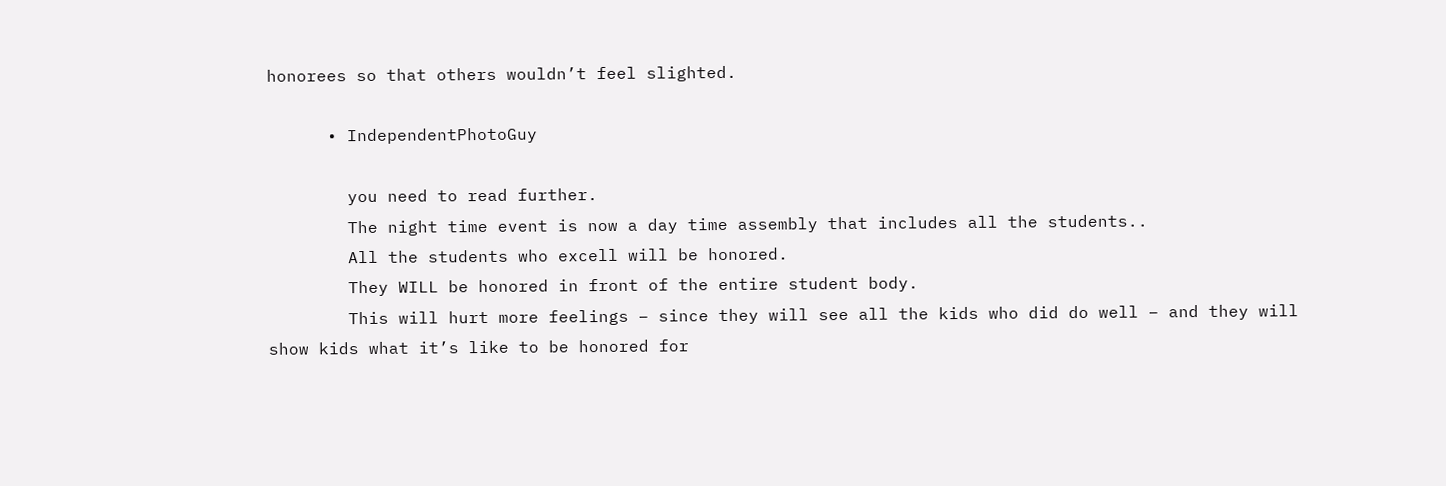honorees so that others wouldn’t feel slighted.

      • IndependentPhotoGuy

        you need to read further.
        The night time event is now a day time assembly that includes all the students..
        All the students who excell will be honored.
        They WILL be honored in front of the entire student body.
        This will hurt more feelings – since they will see all the kids who did do well – and they will show kids what it’s like to be honored for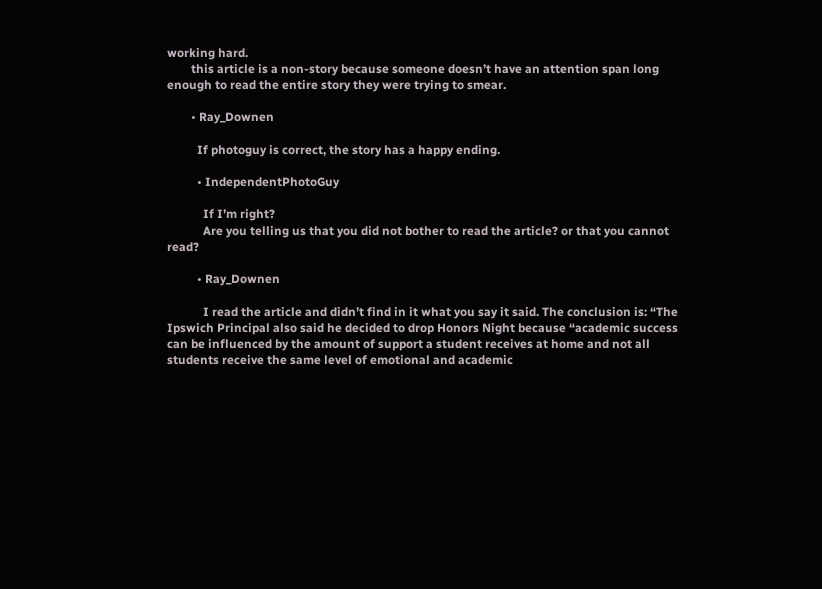working hard.
        this article is a non-story because someone doesn’t have an attention span long enough to read the entire story they were trying to smear.

        • Ray_Downen

          If photoguy is correct, the story has a happy ending.

          • IndependentPhotoGuy

            If I’m right?
            Are you telling us that you did not bother to read the article? or that you cannot read?

          • Ray_Downen

            I read the article and didn’t find in it what you say it said. The conclusion is: “The Ipswich Principal also said he decided to drop Honors Night because “academic success can be influenced by the amount of support a student receives at home and not all students receive the same level of emotional and academic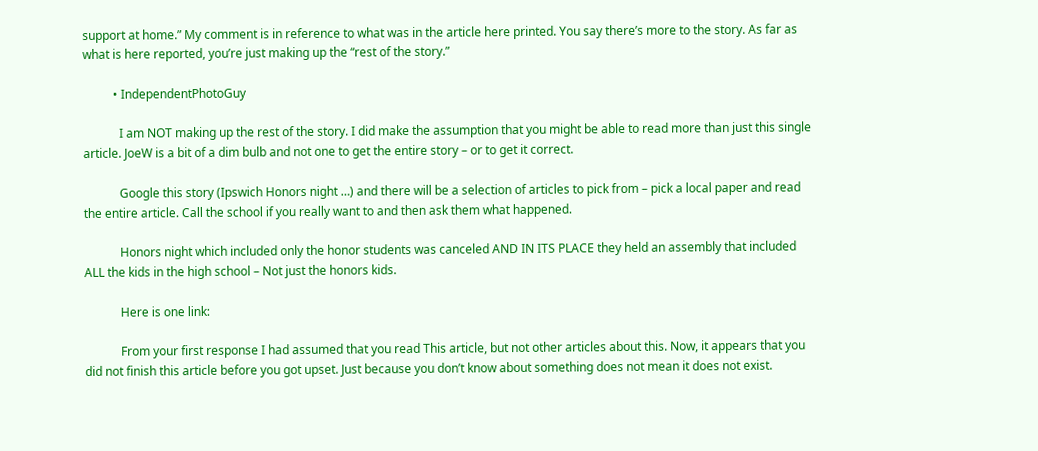support at home.” My comment is in reference to what was in the article here printed. You say there’s more to the story. As far as what is here reported, you’re just making up the “rest of the story.”

          • IndependentPhotoGuy

            I am NOT making up the rest of the story. I did make the assumption that you might be able to read more than just this single article. JoeW is a bit of a dim bulb and not one to get the entire story – or to get it correct.

            Google this story (Ipswich Honors night …) and there will be a selection of articles to pick from – pick a local paper and read the entire article. Call the school if you really want to and then ask them what happened.

            Honors night which included only the honor students was canceled AND IN ITS PLACE they held an assembly that included ALL the kids in the high school – Not just the honors kids.

            Here is one link:

            From your first response I had assumed that you read This article, but not other articles about this. Now, it appears that you did not finish this article before you got upset. Just because you don’t know about something does not mean it does not exist.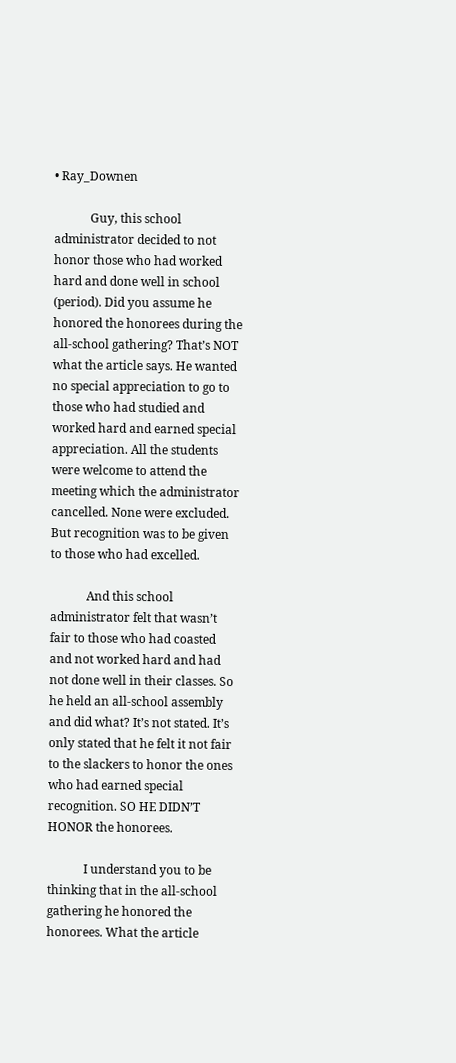• Ray_Downen

            Guy, this school administrator decided to not honor those who had worked hard and done well in school (period). Did you assume he honored the honorees during the all-school gathering? That’s NOT what the article says. He wanted no special appreciation to go to those who had studied and worked hard and earned special appreciation. All the students were welcome to attend the meeting which the administrator cancelled. None were excluded. But recognition was to be given to those who had excelled.

            And this school administrator felt that wasn’t fair to those who had coasted and not worked hard and had not done well in their classes. So he held an all-school assembly and did what? It’s not stated. It’s only stated that he felt it not fair to the slackers to honor the ones who had earned special recognition. SO HE DIDN’T HONOR the honorees.

            I understand you to be thinking that in the all-school gathering he honored the honorees. What the article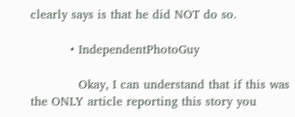clearly says is that he did NOT do so.

          • IndependentPhotoGuy

            Okay, I can understand that if this was the ONLY article reporting this story you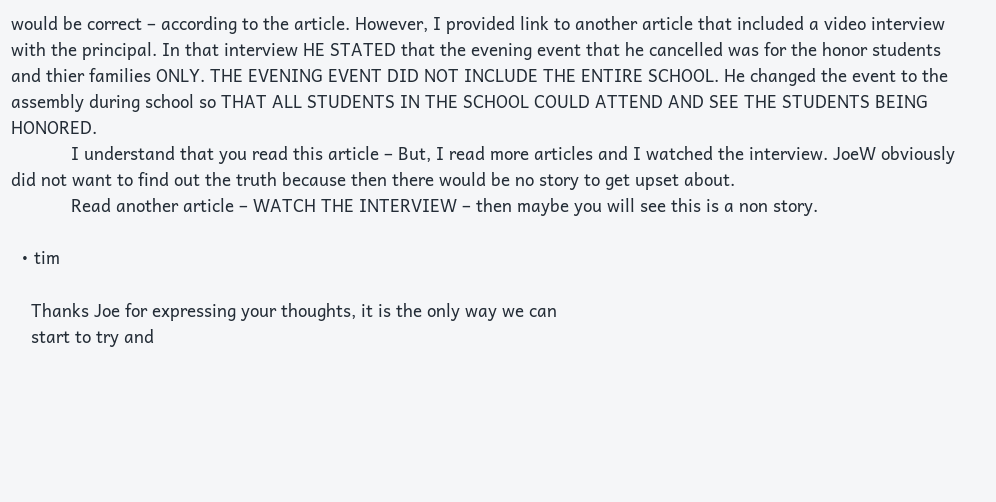would be correct – according to the article. However, I provided link to another article that included a video interview with the principal. In that interview HE STATED that the evening event that he cancelled was for the honor students and thier families ONLY. THE EVENING EVENT DID NOT INCLUDE THE ENTIRE SCHOOL. He changed the event to the assembly during school so THAT ALL STUDENTS IN THE SCHOOL COULD ATTEND AND SEE THE STUDENTS BEING HONORED.
            I understand that you read this article – But, I read more articles and I watched the interview. JoeW obviously did not want to find out the truth because then there would be no story to get upset about.
            Read another article – WATCH THE INTERVIEW – then maybe you will see this is a non story.

  • tim

    Thanks Joe for expressing your thoughts, it is the only way we can
    start to try and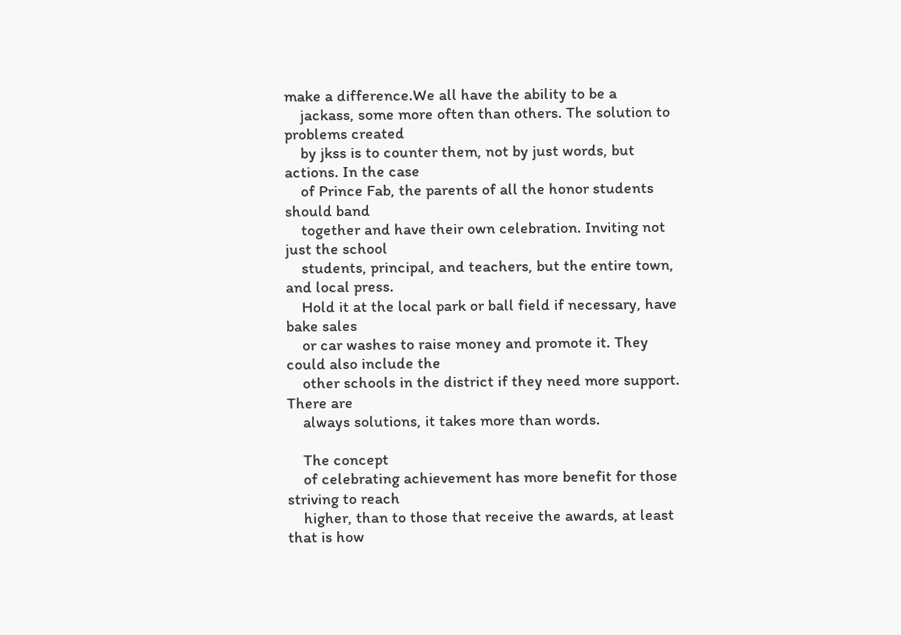make a difference.We all have the ability to be a
    jackass, some more often than others. The solution to problems created
    by jkss is to counter them, not by just words, but actions. In the case
    of Prince Fab, the parents of all the honor students should band
    together and have their own celebration. Inviting not just the school
    students, principal, and teachers, but the entire town, and local press.
    Hold it at the local park or ball field if necessary, have bake sales
    or car washes to raise money and promote it. They could also include the
    other schools in the district if they need more support. There are
    always solutions, it takes more than words.

    The concept
    of celebrating achievement has more benefit for those striving to reach
    higher, than to those that receive the awards, at least that is how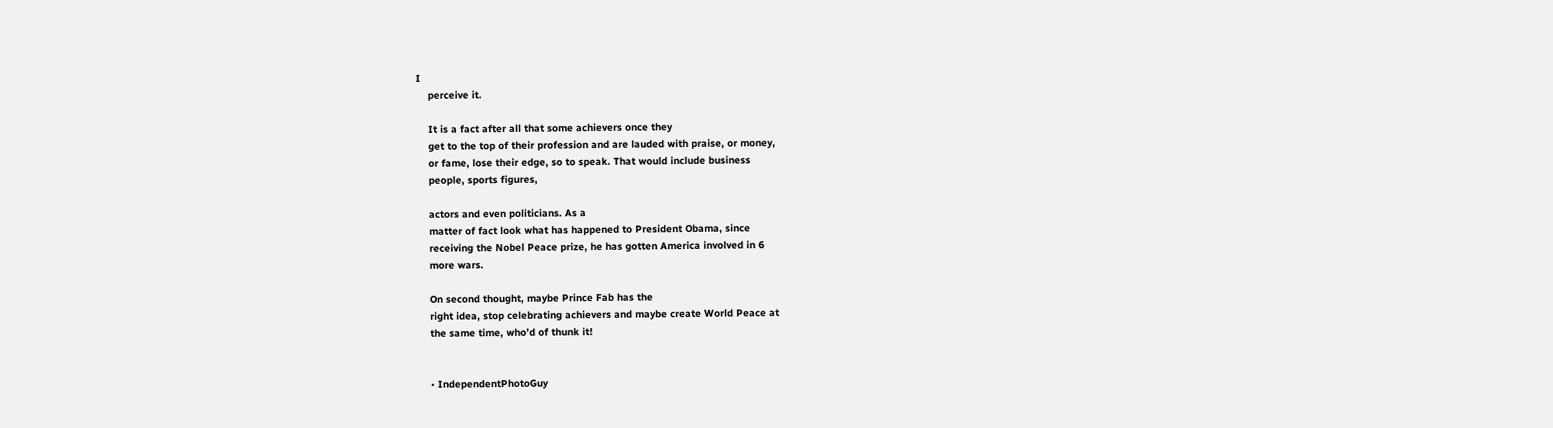I
    perceive it.

    It is a fact after all that some achievers once they
    get to the top of their profession and are lauded with praise, or money,
    or fame, lose their edge, so to speak. That would include business
    people, sports figures,

    actors and even politicians. As a
    matter of fact look what has happened to President Obama, since
    receiving the Nobel Peace prize, he has gotten America involved in 6
    more wars.

    On second thought, maybe Prince Fab has the
    right idea, stop celebrating achievers and maybe create World Peace at
    the same time, who’d of thunk it!


    • IndependentPhotoGuy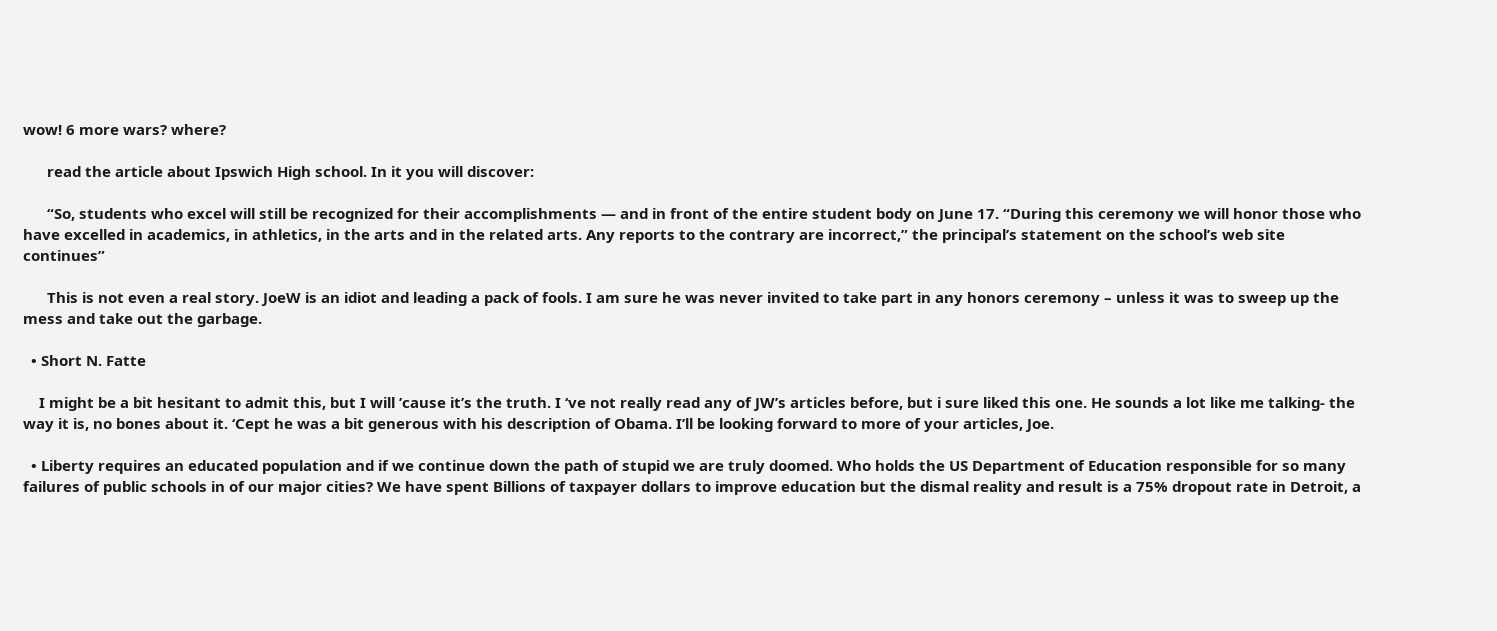wow! 6 more wars? where?

      read the article about Ipswich High school. In it you will discover:

      “So, students who excel will still be recognized for their accomplishments — and in front of the entire student body on June 17. “During this ceremony we will honor those who have excelled in academics, in athletics, in the arts and in the related arts. Any reports to the contrary are incorrect,” the principal’s statement on the school’s web site continues”

      This is not even a real story. JoeW is an idiot and leading a pack of fools. I am sure he was never invited to take part in any honors ceremony – unless it was to sweep up the mess and take out the garbage.

  • Short N. Fatte

    I might be a bit hesitant to admit this, but I will ’cause it’s the truth. I ‘ve not really read any of JW’s articles before, but i sure liked this one. He sounds a lot like me talking- the way it is, no bones about it. ‘Cept he was a bit generous with his description of Obama. I’ll be looking forward to more of your articles, Joe.

  • Liberty requires an educated population and if we continue down the path of stupid we are truly doomed. Who holds the US Department of Education responsible for so many failures of public schools in of our major cities? We have spent Billions of taxpayer dollars to improve education but the dismal reality and result is a 75% dropout rate in Detroit, a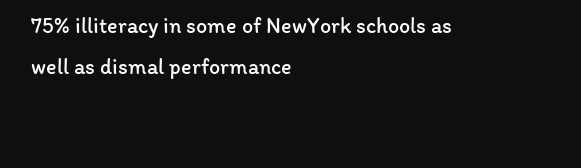75% illiteracy in some of NewYork schools as well as dismal performance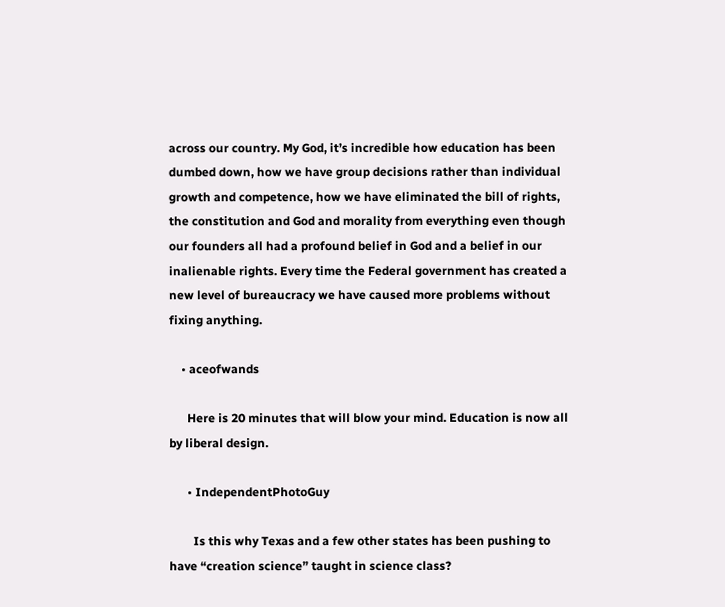across our country. My God, it’s incredible how education has been dumbed down, how we have group decisions rather than individual growth and competence, how we have eliminated the bill of rights, the constitution and God and morality from everything even though our founders all had a profound belief in God and a belief in our inalienable rights. Every time the Federal government has created a new level of bureaucracy we have caused more problems without fixing anything.

    • aceofwands

      Here is 20 minutes that will blow your mind. Education is now all by liberal design.

      • IndependentPhotoGuy

        Is this why Texas and a few other states has been pushing to have “creation science” taught in science class?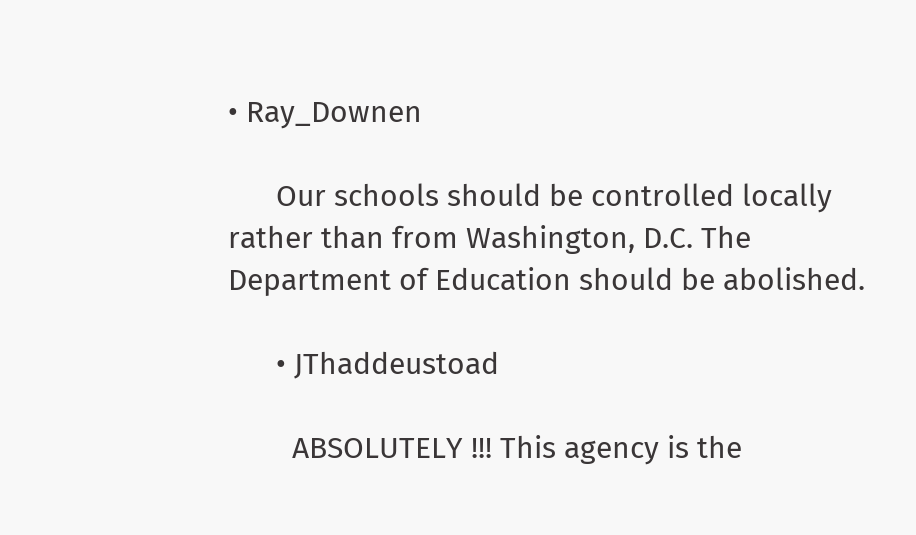• Ray_Downen

      Our schools should be controlled locally rather than from Washington, D.C. The Department of Education should be abolished.

      • JThaddeustoad

        ABSOLUTELY !!! This agency is the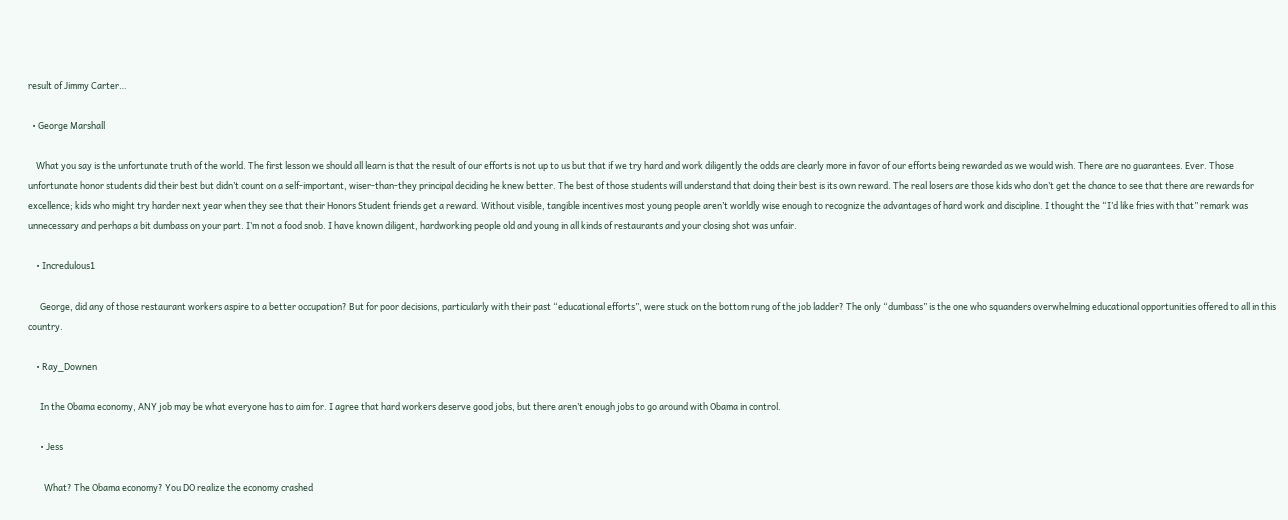result of Jimmy Carter…

  • George Marshall

    What you say is the unfortunate truth of the world. The first lesson we should all learn is that the result of our efforts is not up to us but that if we try hard and work diligently the odds are clearly more in favor of our efforts being rewarded as we would wish. There are no guarantees. Ever. Those unfortunate honor students did their best but didn’t count on a self-important, wiser-than-they principal deciding he knew better. The best of those students will understand that doing their best is its own reward. The real losers are those kids who don’t get the chance to see that there are rewards for excellence; kids who might try harder next year when they see that their Honors Student friends get a reward. Without visible, tangible incentives most young people aren’t worldly wise enough to recognize the advantages of hard work and discipline. I thought the “I’d like fries with that” remark was unnecessary and perhaps a bit dumbass on your part. I’m not a food snob. I have known diligent, hardworking people old and young in all kinds of restaurants and your closing shot was unfair.

    • Incredulous1

      George, did any of those restaurant workers aspire to a better occupation? But for poor decisions, particularly with their past “educational efforts”, were stuck on the bottom rung of the job ladder? The only “dumbass” is the one who squanders overwhelming educational opportunities offered to all in this country.

    • Ray_Downen

      In the Obama economy, ANY job may be what everyone has to aim for. I agree that hard workers deserve good jobs, but there aren’t enough jobs to go around with Obama in control.

      • Jess

        What? The Obama economy? You DO realize the economy crashed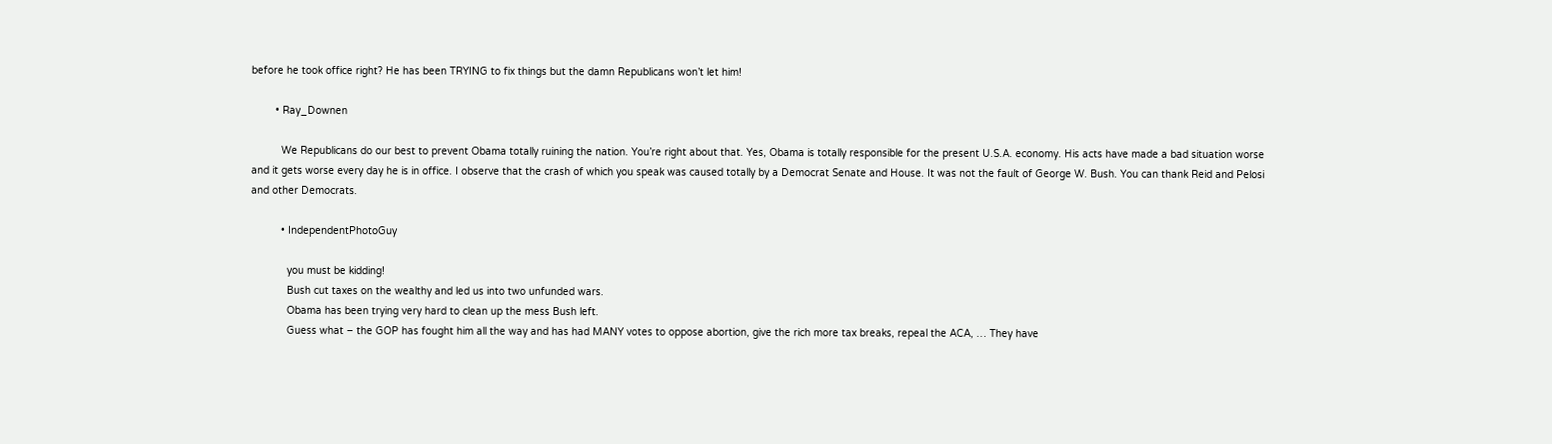before he took office right? He has been TRYING to fix things but the damn Republicans won’t let him!

        • Ray_Downen

          We Republicans do our best to prevent Obama totally ruining the nation. You’re right about that. Yes, Obama is totally responsible for the present U.S.A. economy. His acts have made a bad situation worse and it gets worse every day he is in office. I observe that the crash of which you speak was caused totally by a Democrat Senate and House. It was not the fault of George W. Bush. You can thank Reid and Pelosi and other Democrats.

          • IndependentPhotoGuy

            you must be kidding!
            Bush cut taxes on the wealthy and led us into two unfunded wars.
            Obama has been trying very hard to clean up the mess Bush left.
            Guess what – the GOP has fought him all the way and has had MANY votes to oppose abortion, give the rich more tax breaks, repeal the ACA, … They have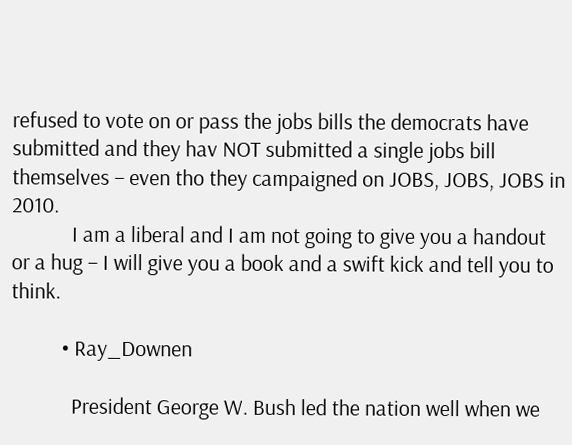refused to vote on or pass the jobs bills the democrats have submitted and they hav NOT submitted a single jobs bill themselves – even tho they campaigned on JOBS, JOBS, JOBS in 2010.
            I am a liberal and I am not going to give you a handout or a hug – I will give you a book and a swift kick and tell you to think.

          • Ray_Downen

            President George W. Bush led the nation well when we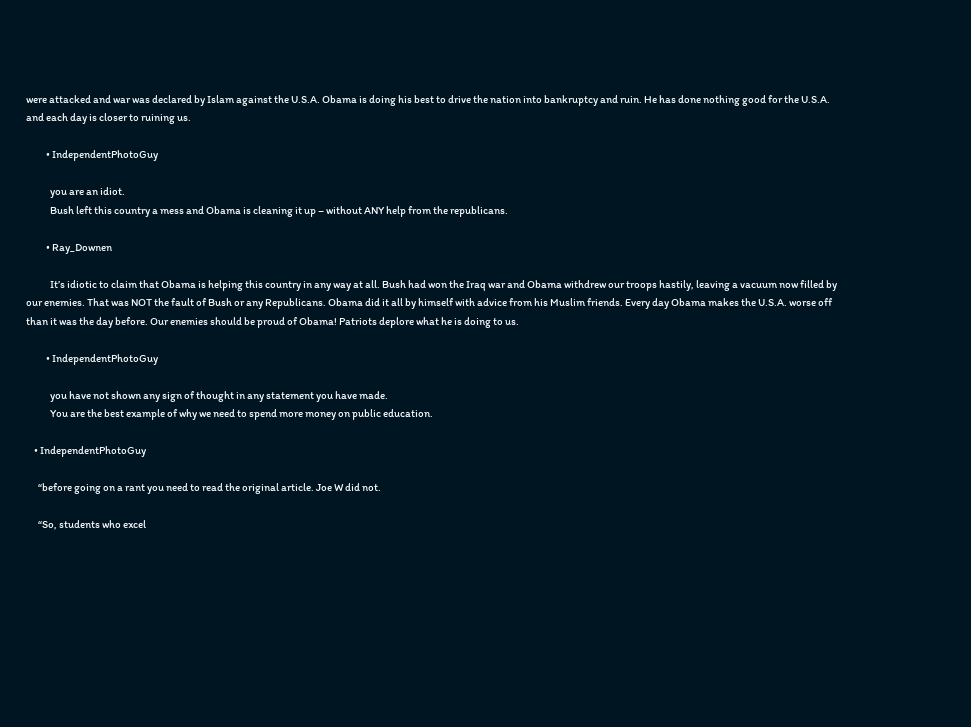were attacked and war was declared by Islam against the U.S.A. Obama is doing his best to drive the nation into bankruptcy and ruin. He has done nothing good for the U.S.A. and each day is closer to ruining us.

          • IndependentPhotoGuy

            you are an idiot.
            Bush left this country a mess and Obama is cleaning it up – without ANY help from the republicans.

          • Ray_Downen

            It’s idiotic to claim that Obama is helping this country in any way at all. Bush had won the Iraq war and Obama withdrew our troops hastily, leaving a vacuum now filled by our enemies. That was NOT the fault of Bush or any Republicans. Obama did it all by himself with advice from his Muslim friends. Every day Obama makes the U.S.A. worse off than it was the day before. Our enemies should be proud of Obama! Patriots deplore what he is doing to us.

          • IndependentPhotoGuy

            you have not shown any sign of thought in any statement you have made.
            You are the best example of why we need to spend more money on public education.

    • IndependentPhotoGuy

      “before going on a rant you need to read the original article. Joe W did not.

      “So, students who excel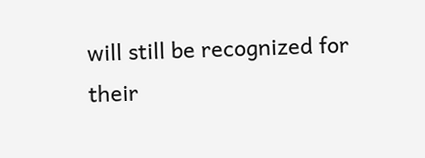will still be recognized for their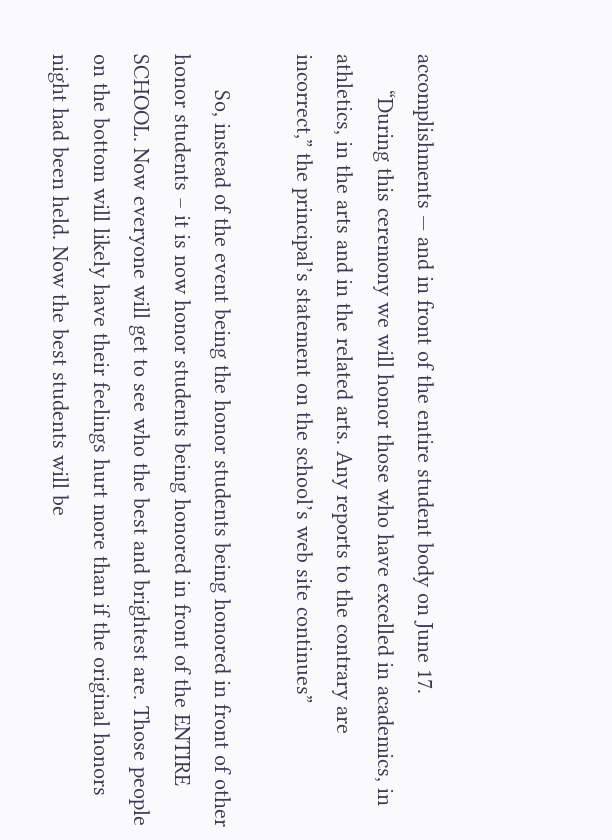accomplishments — and in front of the entire student body on June 17.
      “During this ceremony we will honor those who have excelled in academics, in athletics, in the arts and in the related arts. Any reports to the contrary are incorrect,” the principal’s statement on the school’s web site continues”

      So, instead of the event being the honor students being honored in front of other honor students – it is now honor students being honored in front of the ENTIRE SCHOOL. Now everyone will get to see who the best and brightest are. Those people on the bottom will likely have their feelings hurt more than if the original honors night had been held. Now the best students will be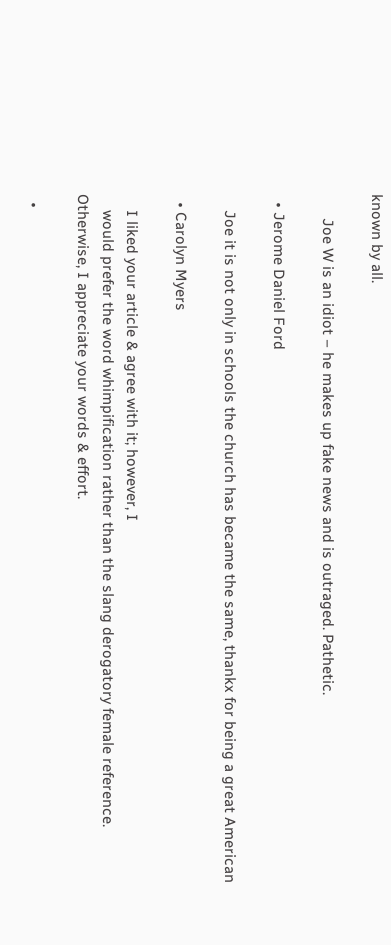known by all.

      Joe W is an idiot – he makes up fake news and is outraged. Pathetic.

  • Jerome Daniel Ford

    Joe it is not only in schools the church has became the same, thankx for being a great American

  • Carolyn Myers

    I liked your article & agree with it; however, I
    would prefer the word whimpification rather than the slang derogatory female reference. Otherwise, I appreciate your words & effort.

  •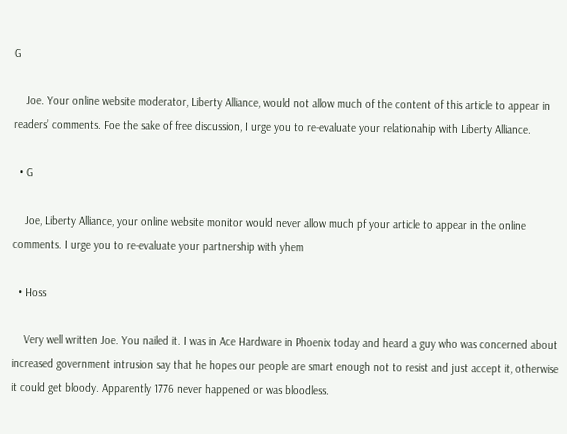G

    Joe. Your online website moderator, Liberty Alliance, would not allow much of the content of this article to appear in readers’ comments. Foe the sake of free discussion, I urge you to re-evaluate your relationahip with Liberty Alliance.

  • G

    Joe, Liberty Alliance, your online website monitor would never allow much pf your article to appear in the online comments. I urge you to re-evaluate your partnership with yhem

  • Hoss

    Very well written Joe. You nailed it. I was in Ace Hardware in Phoenix today and heard a guy who was concerned about increased government intrusion say that he hopes our people are smart enough not to resist and just accept it, otherwise it could get bloody. Apparently 1776 never happened or was bloodless.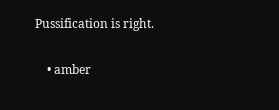Pussification is right.

    • amber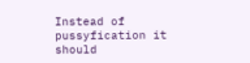Instead of pussyfication it should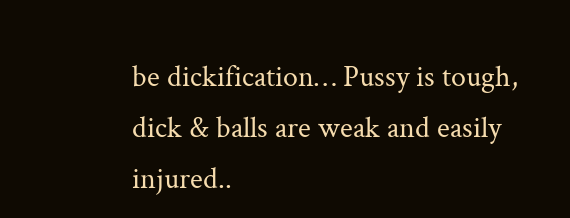be dickification… Pussy is tough, dick & balls are weak and easily injured..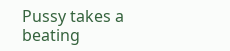Pussy takes a beating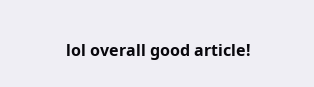lol overall good article!